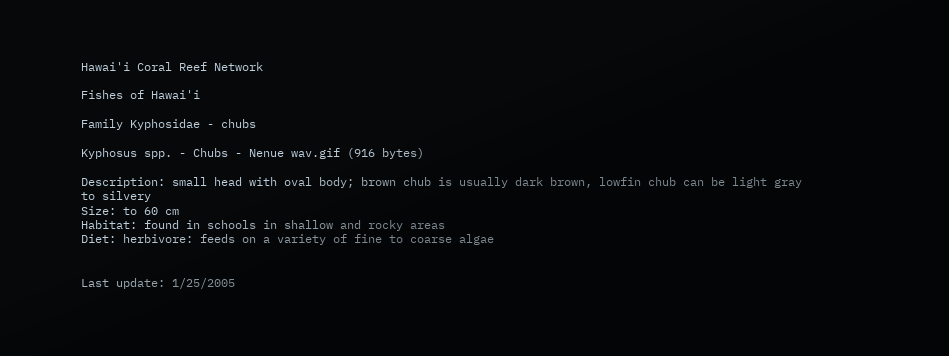Hawai'i Coral Reef Network

Fishes of Hawai'i

Family Kyphosidae - chubs

Kyphosus spp. - Chubs - Nenue wav.gif (916 bytes)

Description: small head with oval body; brown chub is usually dark brown, lowfin chub can be light gray to silvery
Size: to 60 cm
Habitat: found in schools in shallow and rocky areas
Diet: herbivore: feeds on a variety of fine to coarse algae


Last update: 1/25/2005